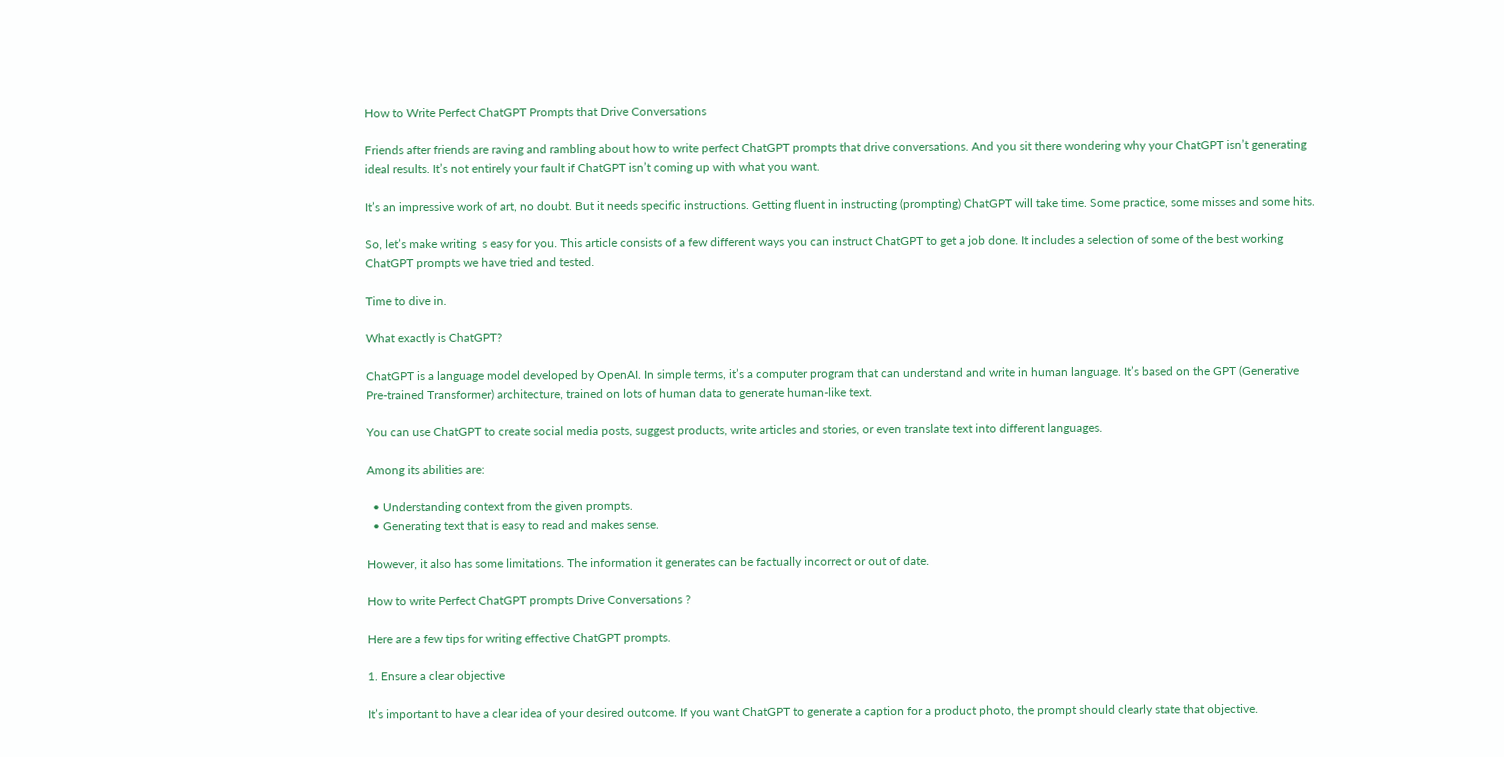How to Write Perfect ChatGPT Prompts that Drive Conversations

Friends after friends are raving and rambling about how to write perfect ChatGPT prompts that drive conversations. And you sit there wondering why your ChatGPT isn’t generating ideal results. It’s not entirely your fault if ChatGPT isn’t coming up with what you want.

It’s an impressive work of art, no doubt. But it needs specific instructions. Getting fluent in instructing (prompting) ChatGPT will take time. Some practice, some misses and some hits.

So, let’s make writing  s easy for you. This article consists of a few different ways you can instruct ChatGPT to get a job done. It includes a selection of some of the best working ChatGPT prompts we have tried and tested.

Time to dive in.

What exactly is ChatGPT?

ChatGPT is a language model developed by OpenAI. In simple terms, it’s a computer program that can understand and write in human language. It’s based on the GPT (Generative Pre-trained Transformer) architecture, trained on lots of human data to generate human-like text.

You can use ChatGPT to create social media posts, suggest products, write articles and stories, or even translate text into different languages.

Among its abilities are:

  • Understanding context from the given prompts.
  • Generating text that is easy to read and makes sense.

However, it also has some limitations. The information it generates can be factually incorrect or out of date.

How to write Perfect ChatGPT prompts Drive Conversations ?

Here are a few tips for writing effective ChatGPT prompts.

1. Ensure a clear objective

It’s important to have a clear idea of your desired outcome. If you want ChatGPT to generate a caption for a product photo, the prompt should clearly state that objective.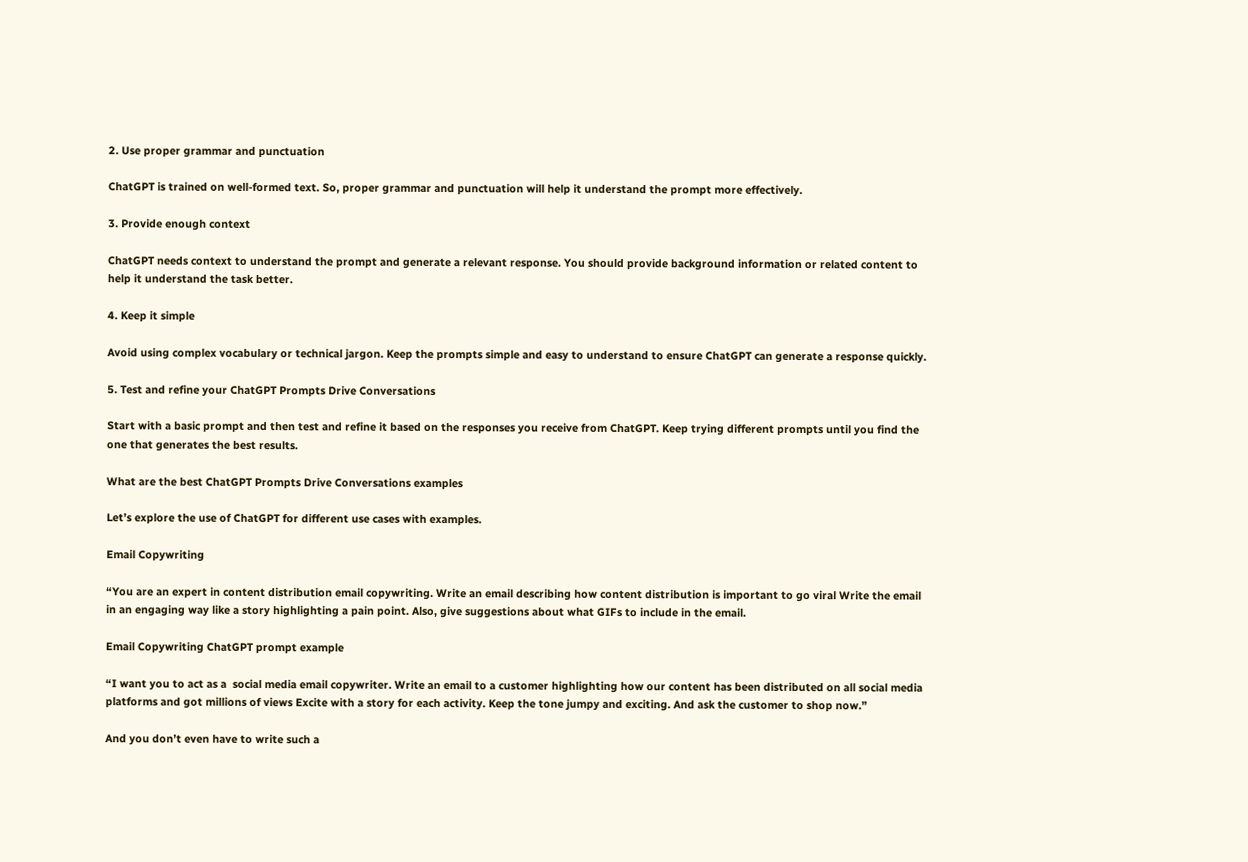2. Use proper grammar and punctuation

ChatGPT is trained on well-formed text. So, proper grammar and punctuation will help it understand the prompt more effectively.

3. Provide enough context

ChatGPT needs context to understand the prompt and generate a relevant response. You should provide background information or related content to help it understand the task better.

4. Keep it simple

Avoid using complex vocabulary or technical jargon. Keep the prompts simple and easy to understand to ensure ChatGPT can generate a response quickly.

5. Test and refine your ChatGPT Prompts Drive Conversations

Start with a basic prompt and then test and refine it based on the responses you receive from ChatGPT. Keep trying different prompts until you find the one that generates the best results.

What are the best ChatGPT Prompts Drive Conversations examples

Let’s explore the use of ChatGPT for different use cases with examples.

Email Copywriting

“You are an expert in content distribution email copywriting. Write an email describing how content distribution is important to go viral Write the email in an engaging way like a story highlighting a pain point. Also, give suggestions about what GIFs to include in the email.

Email Copywriting ChatGPT prompt example

“I want you to act as a  social media email copywriter. Write an email to a customer highlighting how our content has been distributed on all social media platforms and got millions of views Excite with a story for each activity. Keep the tone jumpy and exciting. And ask the customer to shop now.”

And you don’t even have to write such a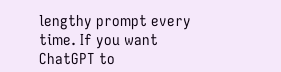lengthy prompt every time. If you want ChatGPT to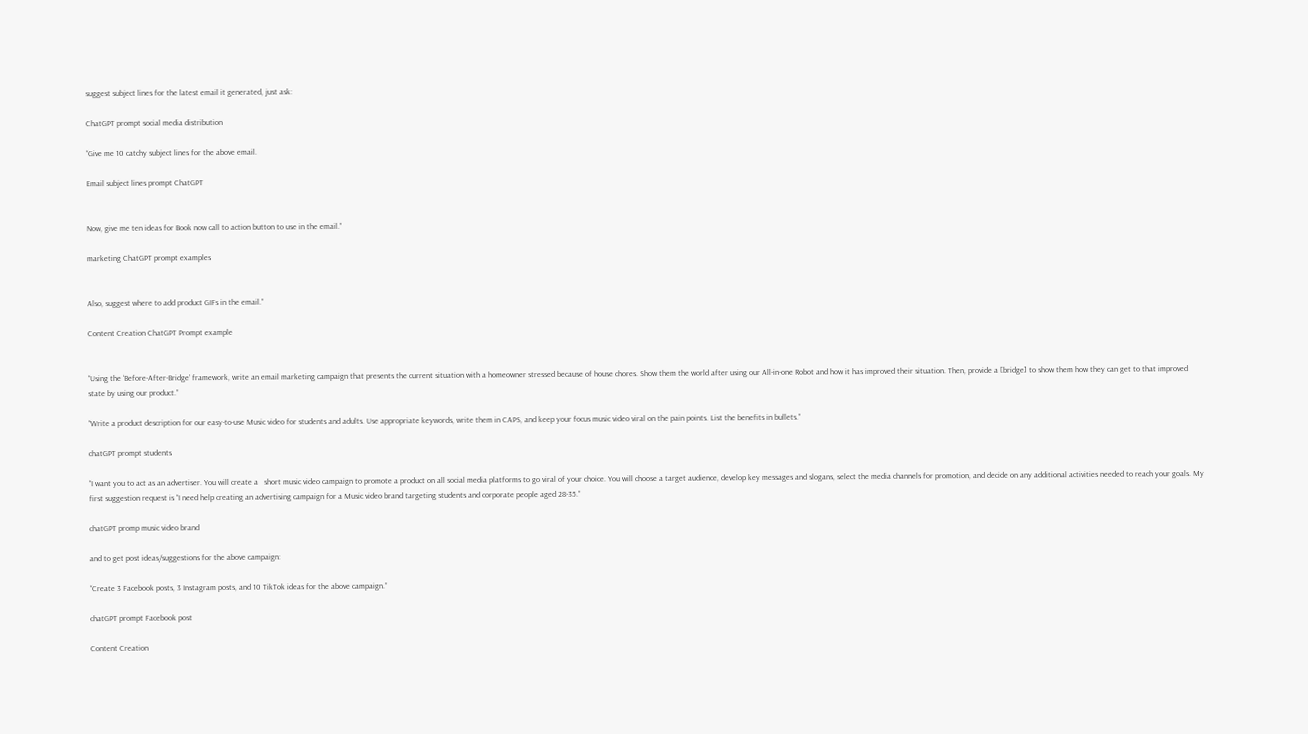suggest subject lines for the latest email it generated, just ask:

ChatGPT prompt social media distribution

“Give me 10 catchy subject lines for the above email.

Email subject lines prompt ChatGPT


Now, give me ten ideas for Book now call to action button to use in the email.”

marketing ChatGPT prompt examples


Also, suggest where to add product GIFs in the email.”

Content Creation ChatGPT Prompt example


“Using the ‘Before-After-Bridge’ framework, write an email marketing campaign that presents the current situation with a homeowner stressed because of house chores. Show them the world after using our All-in-one Robot and how it has improved their situation. Then, provide a [bridge] to show them how they can get to that improved state by using our product.”

“Write a product description for our easy-to-use Music video for students and adults. Use appropriate keywords, write them in CAPS, and keep your focus music video viral on the pain points. List the benefits in bullets.”

chatGPT prompt students

“I want you to act as an advertiser. You will create a   short music video campaign to promote a product on all social media platforms to go viral of your choice. You will choose a target audience, develop key messages and slogans, select the media channels for promotion, and decide on any additional activities needed to reach your goals. My first suggestion request is “I need help creating an advertising campaign for a Music video brand targeting students and corporate people aged 28-35.”

chatGPT promp music video brand

and to get post ideas/suggestions for the above campaign:

“Create 3 Facebook posts, 3 Instagram posts, and 10 TikTok ideas for the above campaign.”

chatGPT prompt Facebook post

Content Creation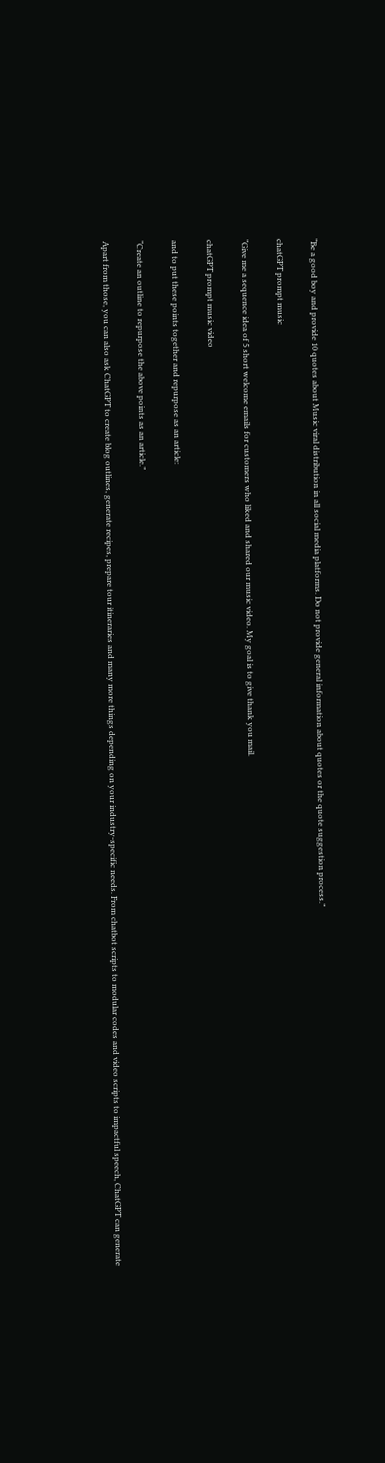“Be a good boy and provide 10 quotes about Music viral distribution in all social media platforms. Do not provide general information about quotes or the quote suggestion process.”

chatGPT prompt music

“Give me a sequence idea of 5 short welcome emails for customers who liked and shared our music video. My goal is to give thank you mail.

chatGPT prompt music video

and to put these points together and repurpose as an article:

“Create an outline to repurpose the above points as an article.”

Apart from those, you can also ask ChatGPT to create blog outlines, generate recipes, prepare tour itineraries and many more things depending on your industry-specific needs. From chatbot scripts to modular codes and video scripts to impactful speech, ChatGPT can generate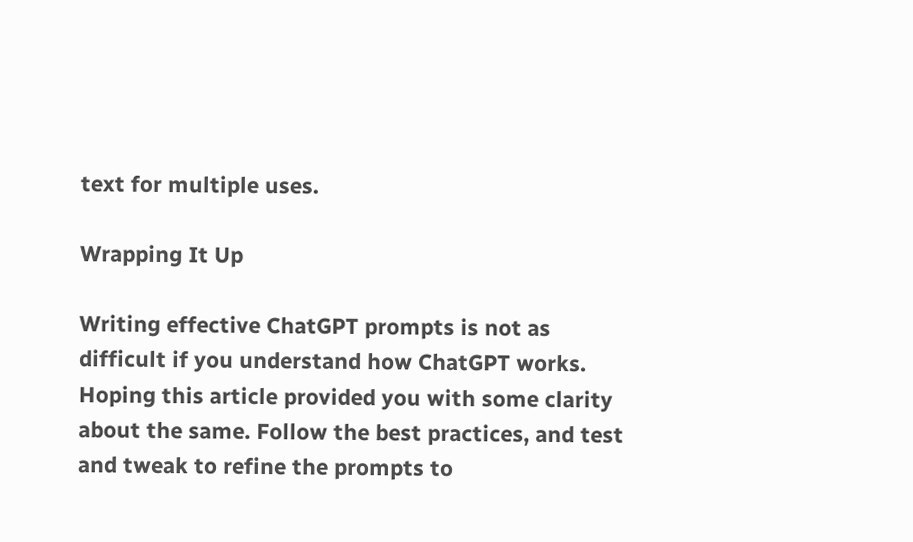text for multiple uses.

Wrapping It Up

Writing effective ChatGPT prompts is not as difficult if you understand how ChatGPT works. Hoping this article provided you with some clarity about the same. Follow the best practices, and test and tweak to refine the prompts to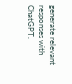generate relevant responses with ChatGPT.